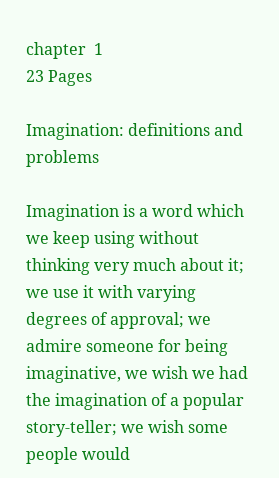chapter  1
23 Pages

Imagination: definitions and problems

Imagination is a word which we keep using without thinking very much about it; we use it with varying degrees of approval; we admire someone for being imaginative, we wish we had the imagination of a popular story-teller; we wish some people would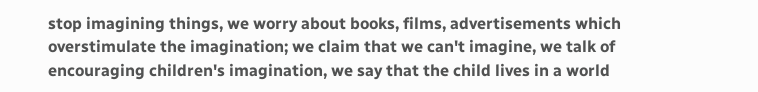stop imagining things, we worry about books, films, advertisements which overstimulate the imagination; we claim that we can't imagine, we talk of encouraging children's imagination, we say that the child lives in a world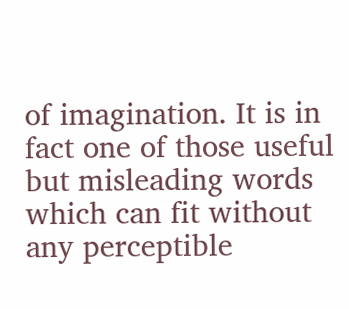of imagination. It is in fact one of those useful but misleading words which can fit without any perceptible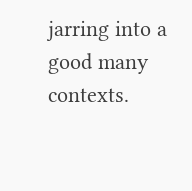jarring into a good many contexts.